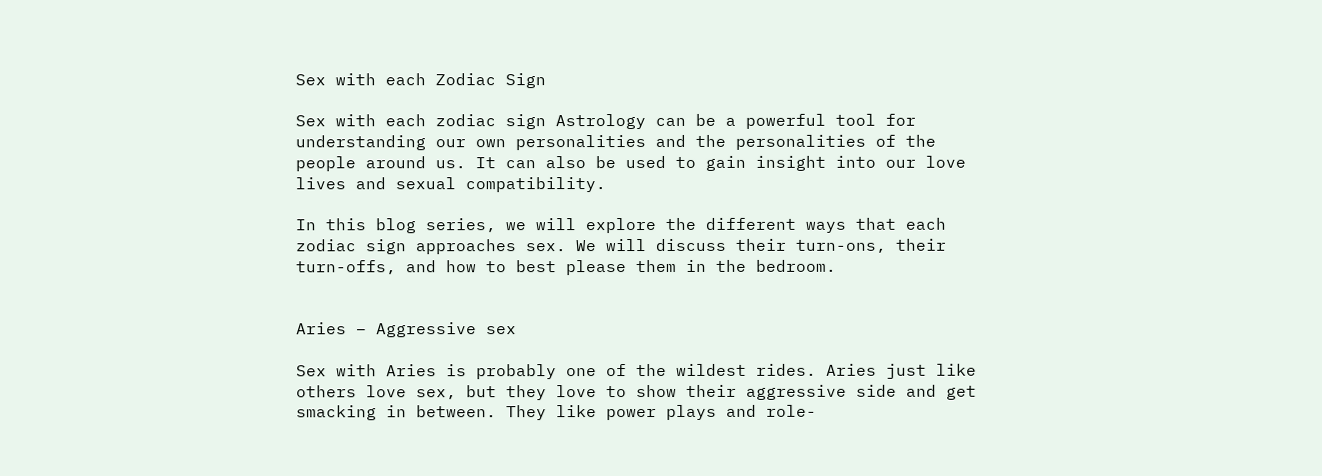Sex with each Zodiac Sign

Sex with each zodiac sign Astrology can be a powerful tool for understanding our own personalities and the personalities of the people around us. It can also be used to gain insight into our love lives and sexual compatibility.

In this blog series, we will explore the different ways that each zodiac sign approaches sex. We will discuss their turn-ons, their turn-offs, and how to best please them in the bedroom.


Aries – Aggressive sex

Sex with Aries is probably one of the wildest rides. Aries just like others love sex, but they love to show their aggressive side and get smacking in between. They like power plays and role-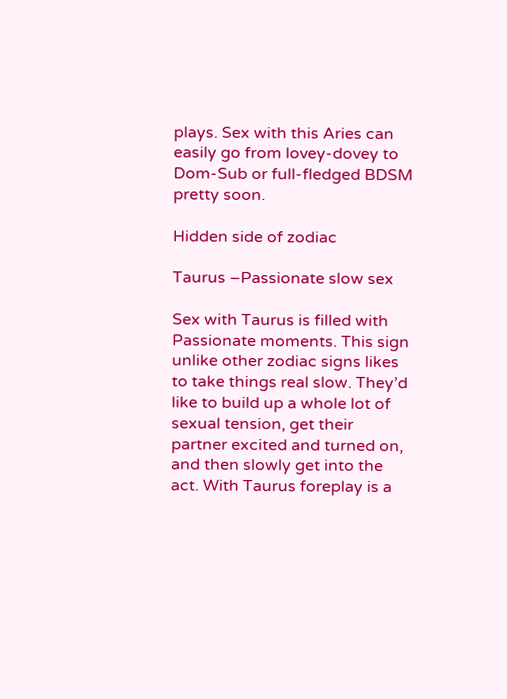plays. Sex with this Aries can easily go from lovey-dovey to Dom-Sub or full-fledged BDSM pretty soon.

Hidden side of zodiac

Taurus –Passionate slow sex

Sex with Taurus is filled with Passionate moments. This sign unlike other zodiac signs likes to take things real slow. They’d like to build up a whole lot of sexual tension, get their partner excited and turned on, and then slowly get into the act. With Taurus foreplay is a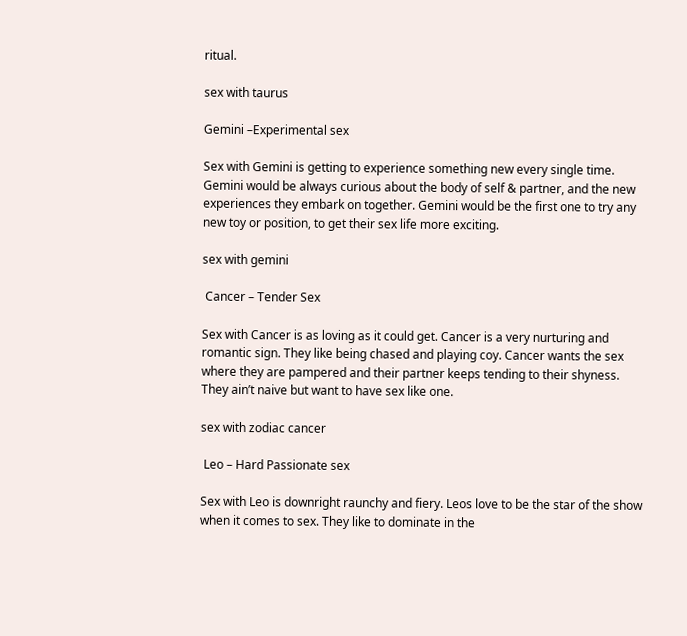ritual.

sex with taurus

Gemini –Experimental sex

Sex with Gemini is getting to experience something new every single time. Gemini would be always curious about the body of self & partner, and the new experiences they embark on together. Gemini would be the first one to try any new toy or position, to get their sex life more exciting.

sex with gemini

 Cancer – Tender Sex

Sex with Cancer is as loving as it could get. Cancer is a very nurturing and romantic sign. They like being chased and playing coy. Cancer wants the sex where they are pampered and their partner keeps tending to their shyness. They ain’t naive but want to have sex like one.

sex with zodiac cancer

 Leo – Hard Passionate sex

Sex with Leo is downright raunchy and fiery. Leos love to be the star of the show when it comes to sex. They like to dominate in the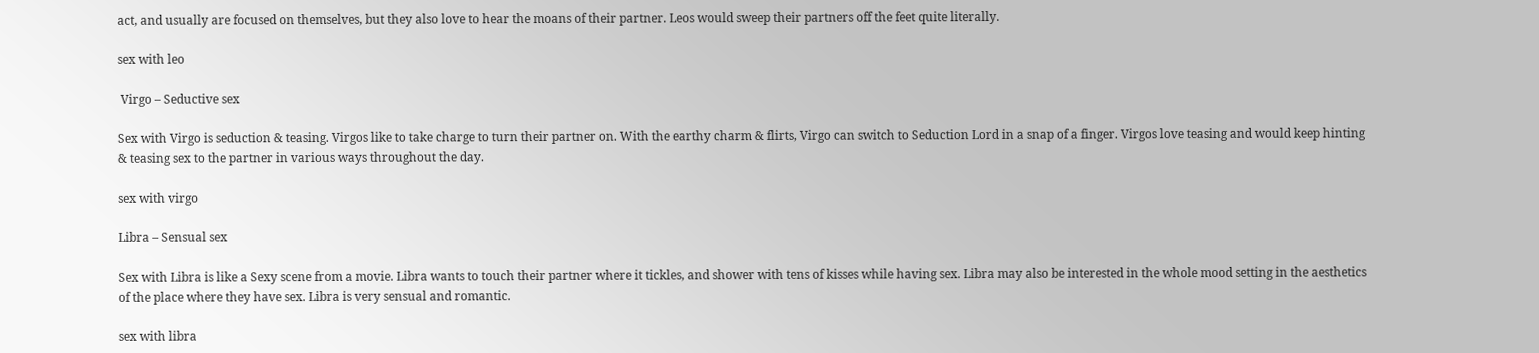act, and usually are focused on themselves, but they also love to hear the moans of their partner. Leos would sweep their partners off the feet quite literally.

sex with leo

 Virgo – Seductive sex

Sex with Virgo is seduction & teasing. Virgos like to take charge to turn their partner on. With the earthy charm & flirts, Virgo can switch to Seduction Lord in a snap of a finger. Virgos love teasing and would keep hinting & teasing sex to the partner in various ways throughout the day.

sex with virgo

Libra – Sensual sex

Sex with Libra is like a Sexy scene from a movie. Libra wants to touch their partner where it tickles, and shower with tens of kisses while having sex. Libra may also be interested in the whole mood setting in the aesthetics of the place where they have sex. Libra is very sensual and romantic.

sex with libra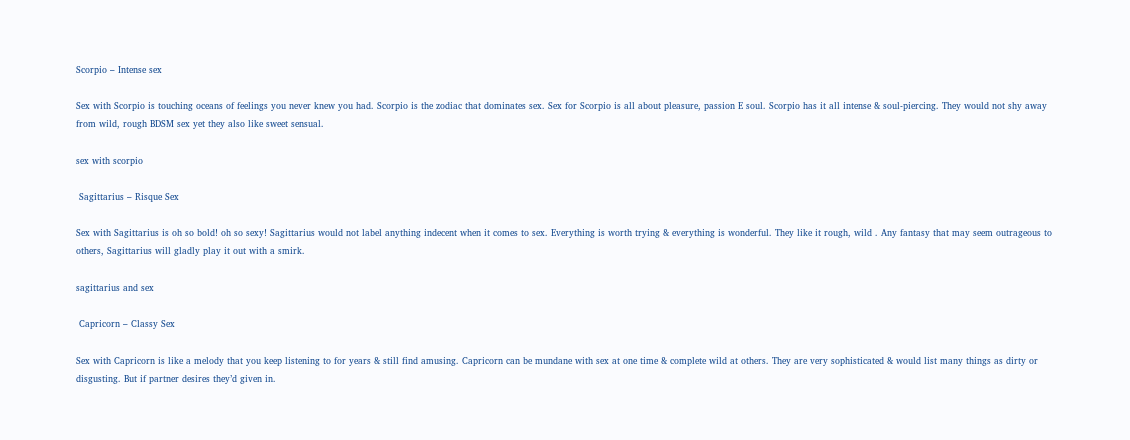Scorpio – Intense sex

Sex with Scorpio is touching oceans of feelings you never knew you had. Scorpio is the zodiac that dominates sex. Sex for Scorpio is all about pleasure, passion E soul. Scorpio has it all intense & soul-piercing. They would not shy away from wild, rough BDSM sex yet they also like sweet sensual.

sex with scorpio

 Sagittarius – Risque Sex

Sex with Sagittarius is oh so bold! oh so sexy! Sagittarius would not label anything indecent when it comes to sex. Everything is worth trying & everything is wonderful. They like it rough, wild . Any fantasy that may seem outrageous to others, Sagittarius will gladly play it out with a smirk.

sagittarius and sex

 Capricorn – Classy Sex

Sex with Capricorn is like a melody that you keep listening to for years & still find amusing. Capricorn can be mundane with sex at one time & complete wild at others. They are very sophisticated & would list many things as dirty or disgusting. But if partner desires they’d given in.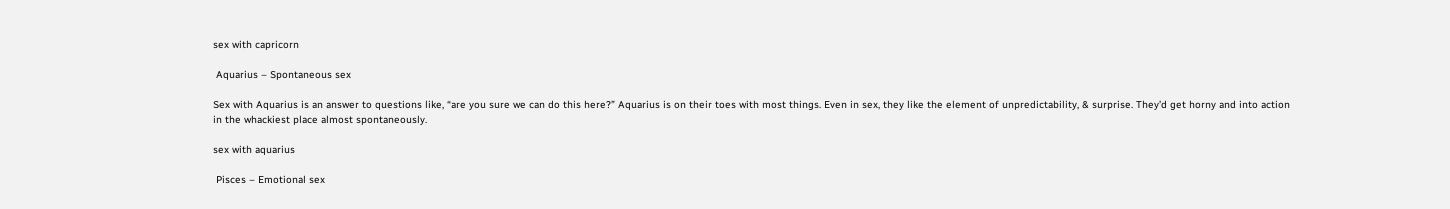sex with capricorn

 Aquarius – Spontaneous sex

Sex with Aquarius is an answer to questions like, “are you sure we can do this here?” Aquarius is on their toes with most things. Even in sex, they like the element of unpredictability, & surprise. They’d get horny and into action in the whackiest place almost spontaneously.

sex with aquarius

 Pisces – Emotional sex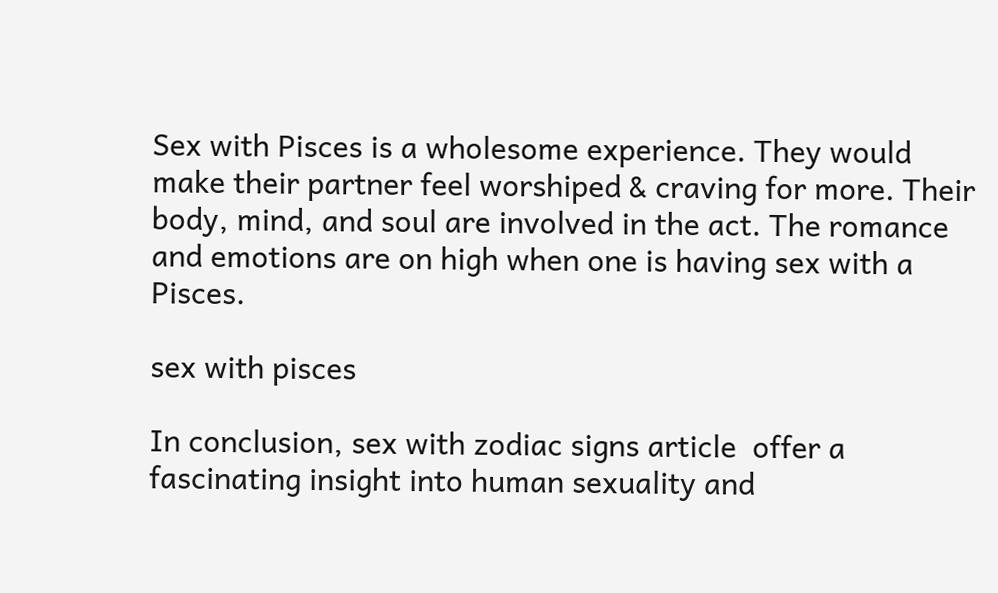Sex with Pisces is a wholesome experience. They would make their partner feel worshiped & craving for more. Their body, mind, and soul are involved in the act. The romance and emotions are on high when one is having sex with a Pisces.

sex with pisces

In conclusion, sex with zodiac signs article  offer a fascinating insight into human sexuality and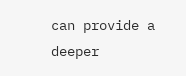can provide a deeper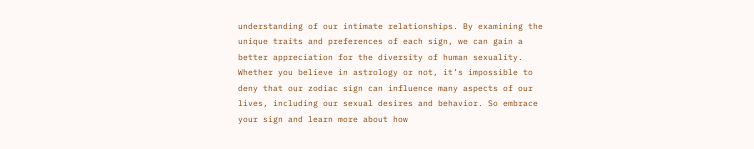understanding of our intimate relationships. By examining the unique traits and preferences of each sign, we can gain a better appreciation for the diversity of human sexuality. Whether you believe in astrology or not, it’s impossible to deny that our zodiac sign can influence many aspects of our lives, including our sexual desires and behavior. So embrace your sign and learn more about how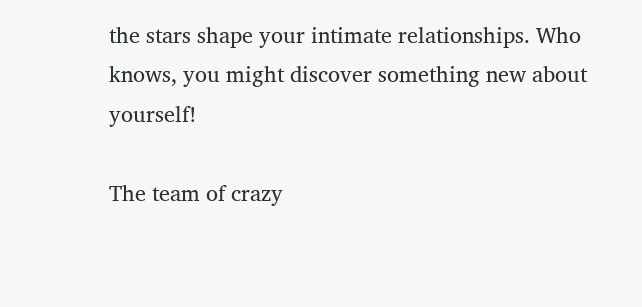the stars shape your intimate relationships. Who knows, you might discover something new about yourself!

The team of crazy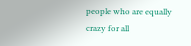people who are equally crazy for all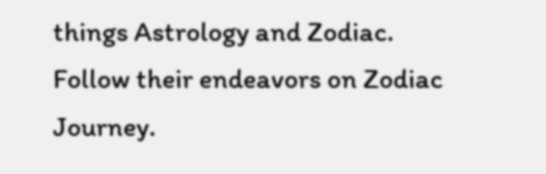things Astrology and Zodiac. Follow their endeavors on Zodiac Journey.